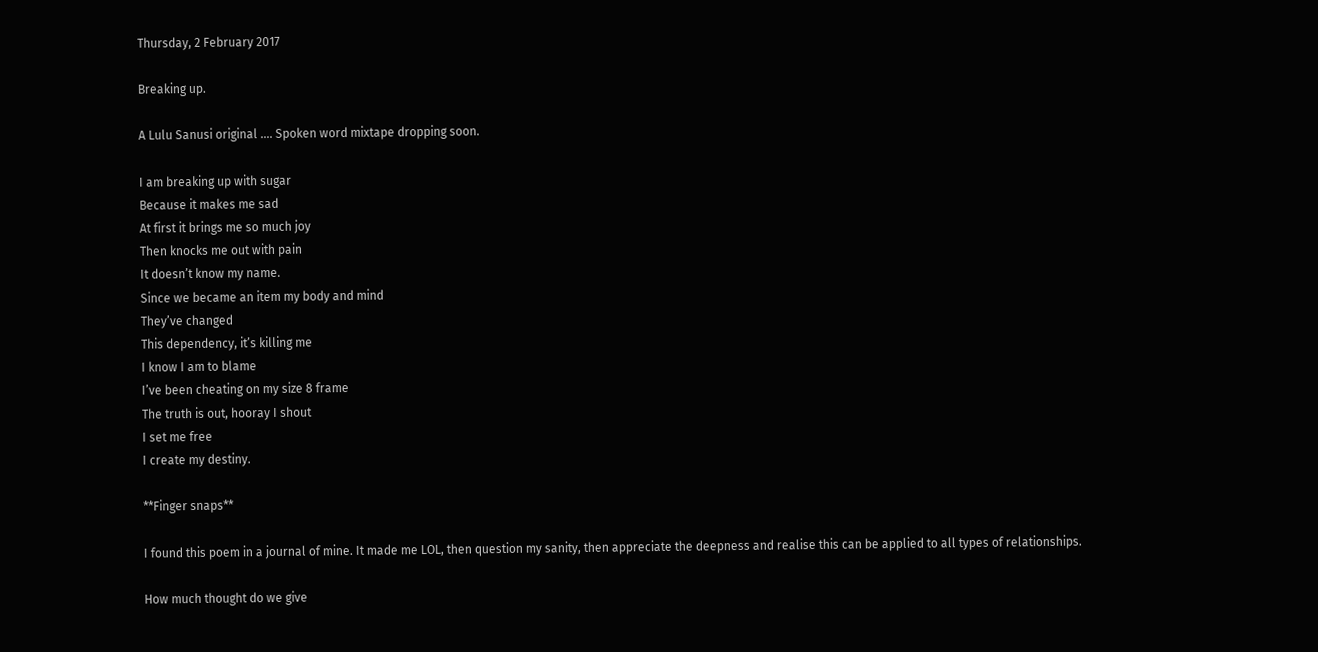Thursday, 2 February 2017

Breaking up.

A Lulu Sanusi original …. Spoken word mixtape dropping soon.

I am breaking up with sugar
Because it makes me sad
At first it brings me so much joy
Then knocks me out with pain
It doesn’t know my name.
Since we became an item my body and mind
They’ve changed
This dependency, it’s killing me
I know I am to blame
I’ve been cheating on my size 8 frame
The truth is out, hooray I shout
I set me free
I create my destiny.

**Finger snaps**

I found this poem in a journal of mine. It made me LOL, then question my sanity, then appreciate the deepness and realise this can be applied to all types of relationships.

How much thought do we give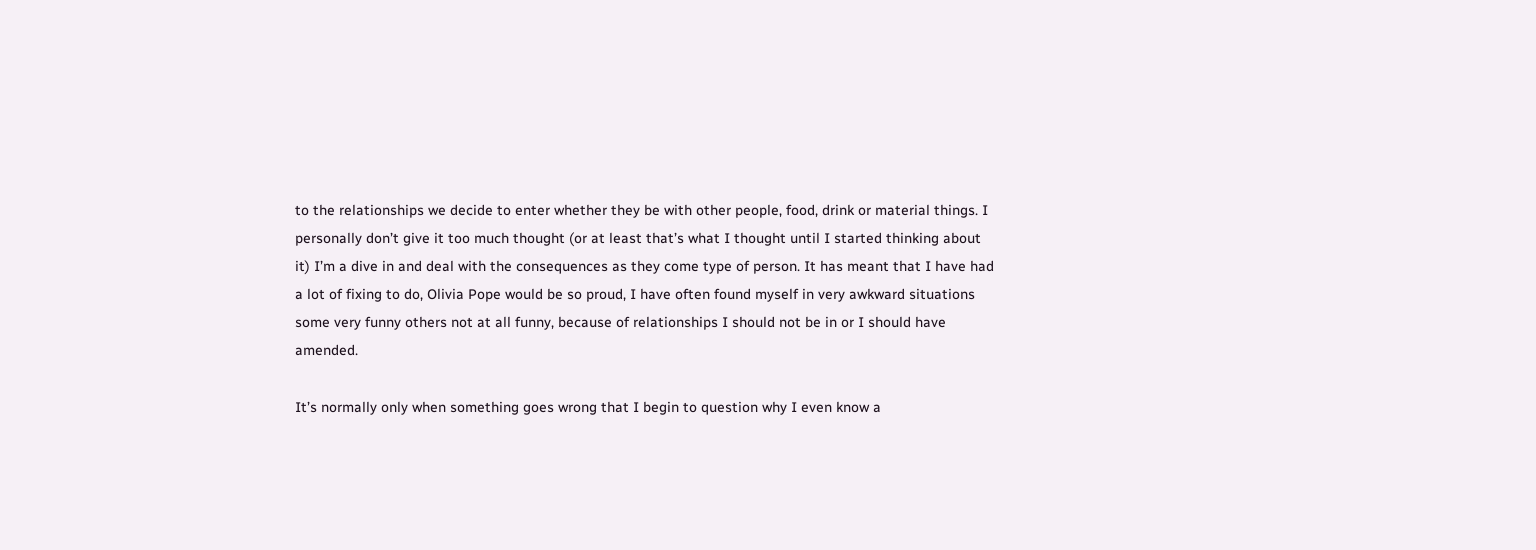to the relationships we decide to enter whether they be with other people, food, drink or material things. I personally don’t give it too much thought (or at least that’s what I thought until I started thinking about it) I’m a dive in and deal with the consequences as they come type of person. It has meant that I have had a lot of fixing to do, Olivia Pope would be so proud, I have often found myself in very awkward situations some very funny others not at all funny, because of relationships I should not be in or I should have amended.

It’s normally only when something goes wrong that I begin to question why I even know a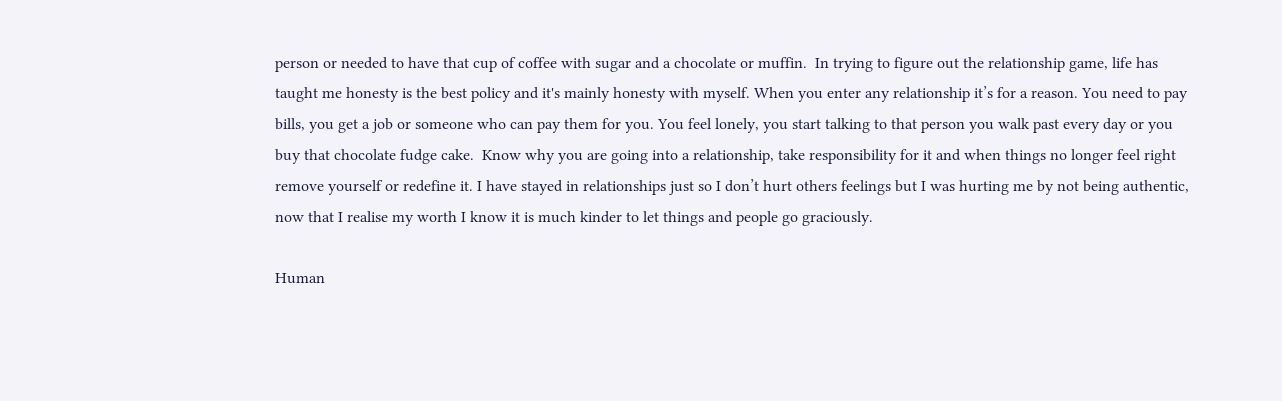person or needed to have that cup of coffee with sugar and a chocolate or muffin.  In trying to figure out the relationship game, life has taught me honesty is the best policy and it's mainly honesty with myself. When you enter any relationship it’s for a reason. You need to pay bills, you get a job or someone who can pay them for you. You feel lonely, you start talking to that person you walk past every day or you buy that chocolate fudge cake.  Know why you are going into a relationship, take responsibility for it and when things no longer feel right remove yourself or redefine it. I have stayed in relationships just so I don’t hurt others feelings but I was hurting me by not being authentic, now that I realise my worth I know it is much kinder to let things and people go graciously.

Human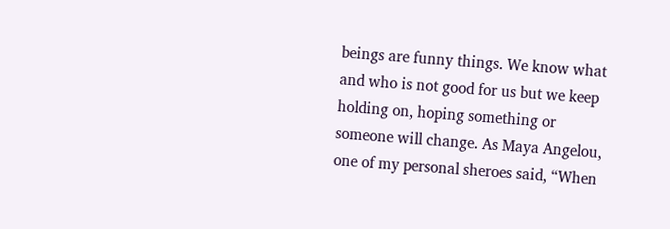beings are funny things. We know what and who is not good for us but we keep holding on, hoping something or someone will change. As Maya Angelou, one of my personal sheroes said, “When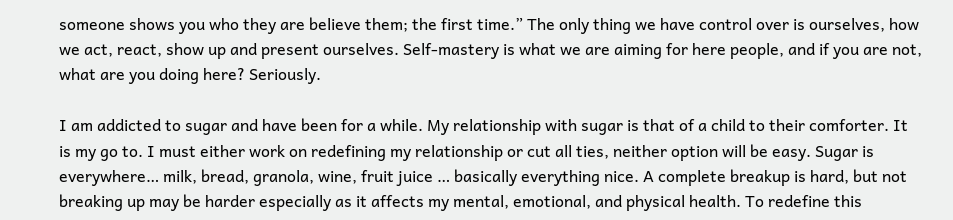someone shows you who they are believe them; the first time.” The only thing we have control over is ourselves, how we act, react, show up and present ourselves. Self-mastery is what we are aiming for here people, and if you are not, what are you doing here? Seriously.

I am addicted to sugar and have been for a while. My relationship with sugar is that of a child to their comforter. It is my go to. I must either work on redefining my relationship or cut all ties, neither option will be easy. Sugar is everywhere… milk, bread, granola, wine, fruit juice … basically everything nice. A complete breakup is hard, but not breaking up may be harder especially as it affects my mental, emotional, and physical health. To redefine this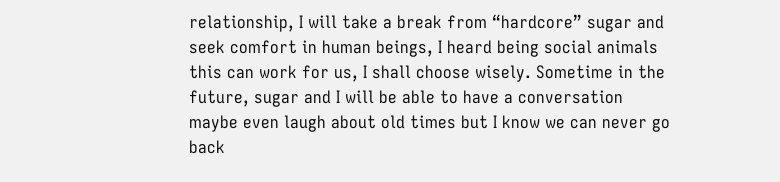relationship, I will take a break from “hardcore” sugar and seek comfort in human beings, I heard being social animals this can work for us, I shall choose wisely. Sometime in the future, sugar and I will be able to have a conversation maybe even laugh about old times but I know we can never go back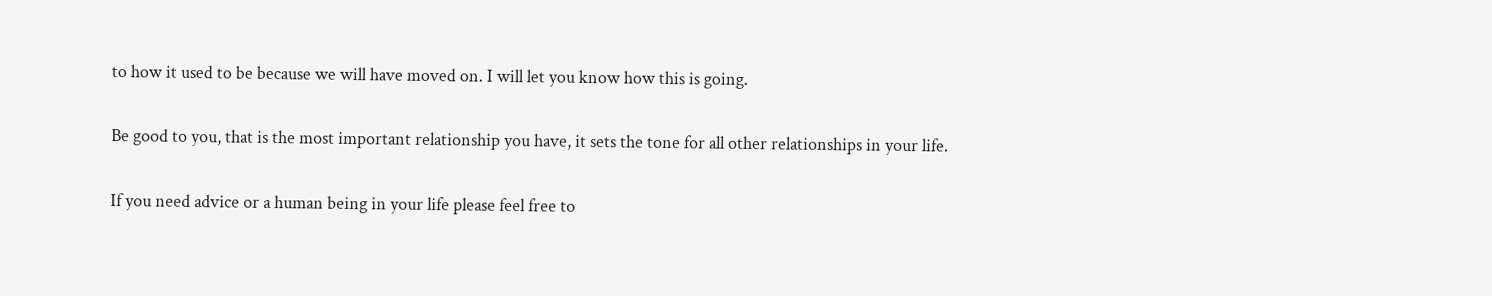to how it used to be because we will have moved on. I will let you know how this is going.

Be good to you, that is the most important relationship you have, it sets the tone for all other relationships in your life.

If you need advice or a human being in your life please feel free to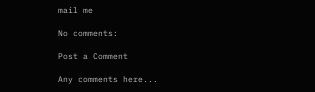mail me

No comments:

Post a Comment

Any comments here...